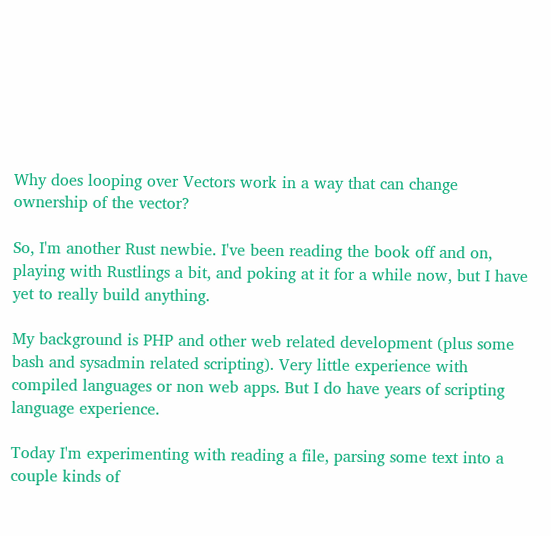Why does looping over Vectors work in a way that can change ownership of the vector?

So, I'm another Rust newbie. I've been reading the book off and on, playing with Rustlings a bit, and poking at it for a while now, but I have yet to really build anything.

My background is PHP and other web related development (plus some bash and sysadmin related scripting). Very little experience with compiled languages or non web apps. But I do have years of scripting language experience.

Today I'm experimenting with reading a file, parsing some text into a couple kinds of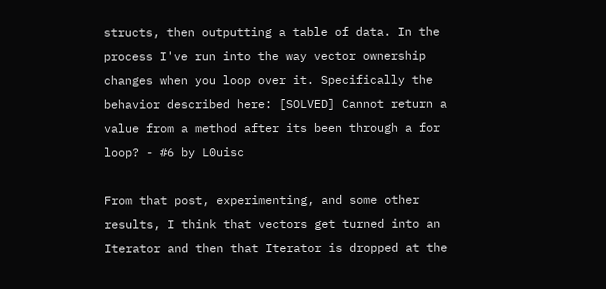structs, then outputting a table of data. In the process I've run into the way vector ownership changes when you loop over it. Specifically the behavior described here: [SOLVED] Cannot return a value from a method after its been through a for loop? - #6 by L0uisc

From that post, experimenting, and some other results, I think that vectors get turned into an Iterator and then that Iterator is dropped at the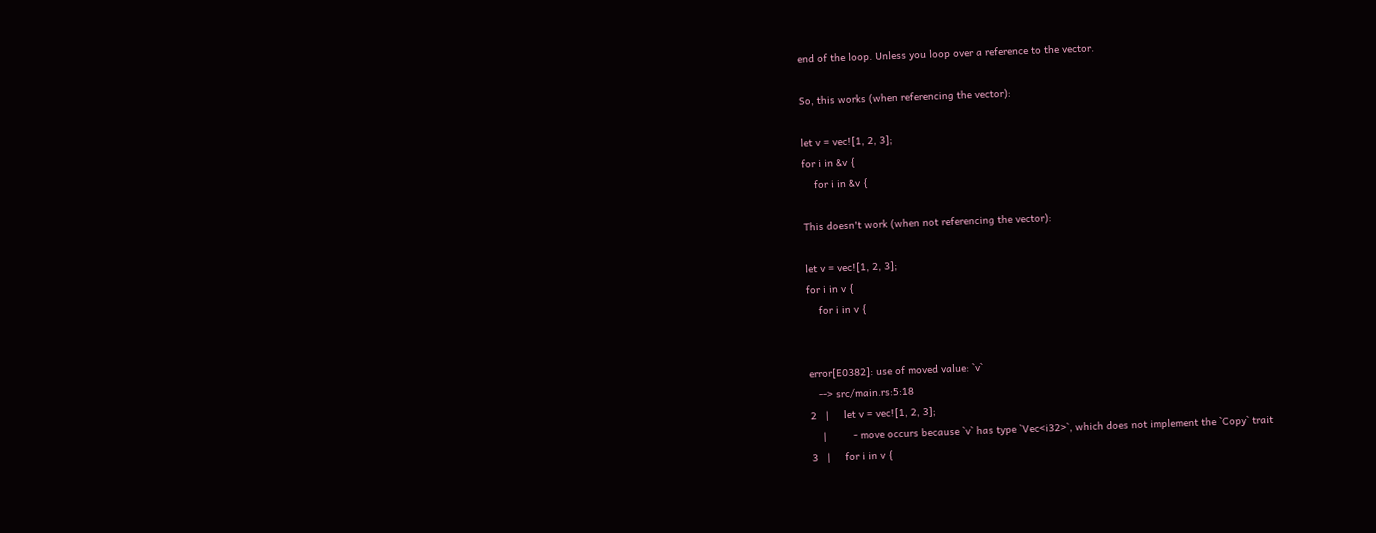end of the loop. Unless you loop over a reference to the vector.

So, this works (when referencing the vector):

let v = vec![1, 2, 3];
for i in &v {
    for i in &v {

This doesn't work (when not referencing the vector):

let v = vec![1, 2, 3];
for i in v {
    for i in v {


error[E0382]: use of moved value: `v`
   --> src/main.rs:5:18
2   |     let v = vec![1, 2, 3];
    |         - move occurs because `v` has type `Vec<i32>`, which does not implement the `Copy` trait
3   |     for i in v {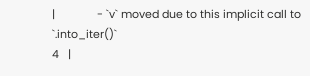|              - `v` moved due to this implicit call to `.into_iter()`
4   |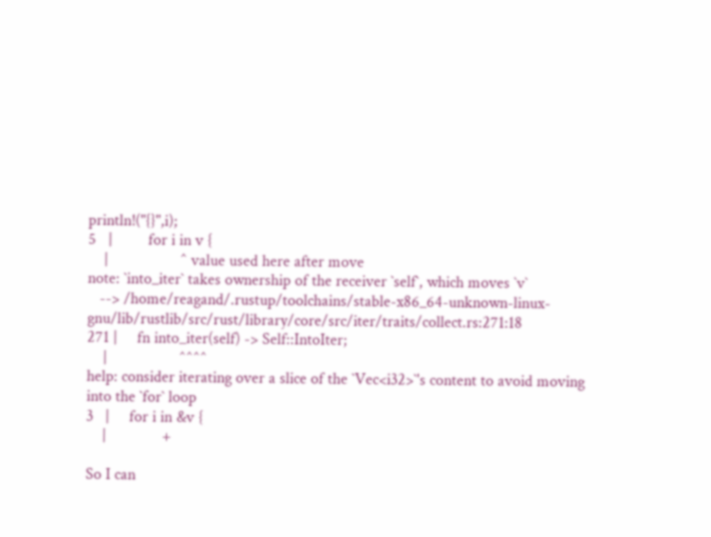println!("{}",i);
5   |         for i in v {
    |                  ^ value used here after move
note: `into_iter` takes ownership of the receiver `self`, which moves `v`
   --> /home/reagand/.rustup/toolchains/stable-x86_64-unknown-linux-gnu/lib/rustlib/src/rust/library/core/src/iter/traits/collect.rs:271:18
271 |     fn into_iter(self) -> Self::IntoIter;
    |                  ^^^^
help: consider iterating over a slice of the `Vec<i32>`'s content to avoid moving into the `for` loop
3   |     for i in &v {
    |              +

So I can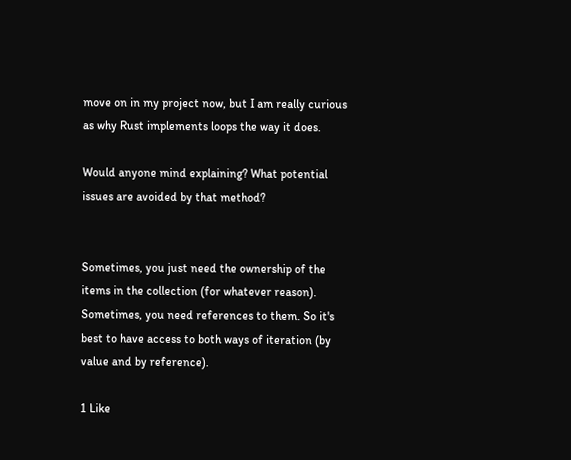move on in my project now, but I am really curious as why Rust implements loops the way it does.

Would anyone mind explaining? What potential issues are avoided by that method?


Sometimes, you just need the ownership of the items in the collection (for whatever reason). Sometimes, you need references to them. So it's best to have access to both ways of iteration (by value and by reference).

1 Like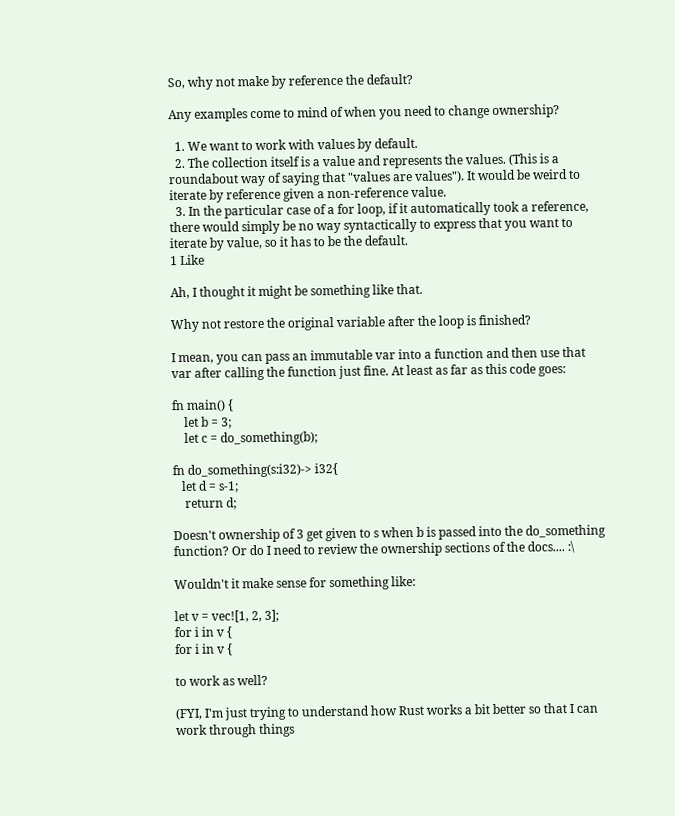So, why not make by reference the default?

Any examples come to mind of when you need to change ownership?

  1. We want to work with values by default.
  2. The collection itself is a value and represents the values. (This is a roundabout way of saying that "values are values"). It would be weird to iterate by reference given a non-reference value.
  3. In the particular case of a for loop, if it automatically took a reference, there would simply be no way syntactically to express that you want to iterate by value, so it has to be the default.
1 Like

Ah, I thought it might be something like that.

Why not restore the original variable after the loop is finished?

I mean, you can pass an immutable var into a function and then use that var after calling the function just fine. At least as far as this code goes:

fn main() {
    let b = 3;
    let c = do_something(b);

fn do_something(s:i32)-> i32{
   let d = s-1;
    return d;

Doesn't ownership of 3 get given to s when b is passed into the do_something function? Or do I need to review the ownership sections of the docs.... :\

Wouldn't it make sense for something like:

let v = vec![1, 2, 3];
for i in v {
for i in v {

to work as well?

(FYI, I'm just trying to understand how Rust works a bit better so that I can work through things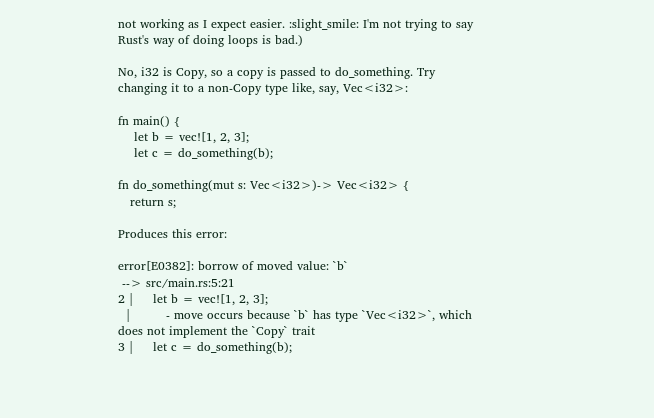not working as I expect easier. :slight_smile: I'm not trying to say Rust's way of doing loops is bad.)

No, i32 is Copy, so a copy is passed to do_something. Try changing it to a non-Copy type like, say, Vec<i32>:

fn main() {
    let b = vec![1, 2, 3];
    let c = do_something(b);

fn do_something(mut s: Vec<i32>)-> Vec<i32> {
   return s;

Produces this error:

error[E0382]: borrow of moved value: `b`
 --> src/main.rs:5:21
2 |     let b = vec![1, 2, 3];
  |         - move occurs because `b` has type `Vec<i32>`, which does not implement the `Copy` trait
3 |     let c = do_something(b);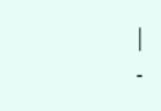|                          -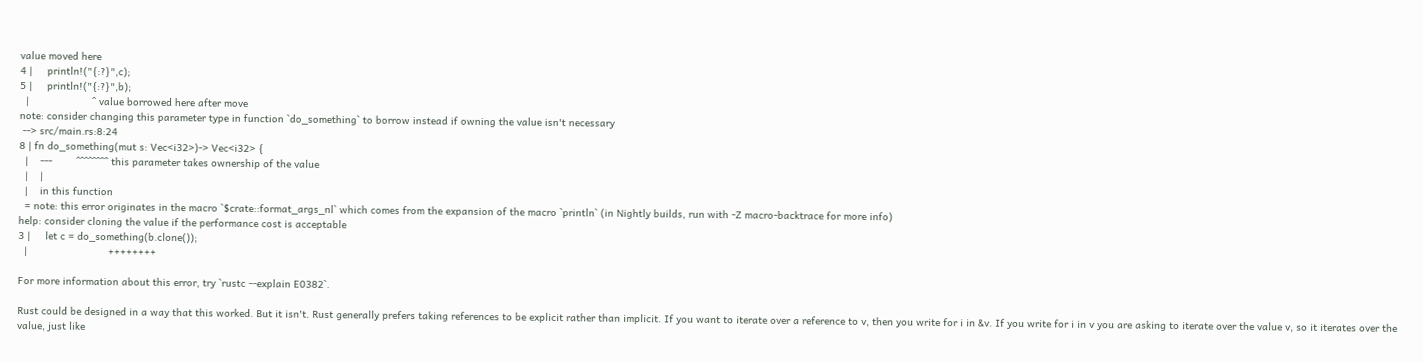value moved here
4 |     println!("{:?}",c);
5 |     println!("{:?}",b);
  |                     ^ value borrowed here after move
note: consider changing this parameter type in function `do_something` to borrow instead if owning the value isn't necessary
 --> src/main.rs:8:24
8 | fn do_something(mut s: Vec<i32>)-> Vec<i32> {
  |    ---        ^^^^^^^^ this parameter takes ownership of the value
  |    |
  |    in this function
  = note: this error originates in the macro `$crate::format_args_nl` which comes from the expansion of the macro `println` (in Nightly builds, run with -Z macro-backtrace for more info)
help: consider cloning the value if the performance cost is acceptable
3 |     let c = do_something(b.clone());
  |                           ++++++++

For more information about this error, try `rustc --explain E0382`.

Rust could be designed in a way that this worked. But it isn't. Rust generally prefers taking references to be explicit rather than implicit. If you want to iterate over a reference to v, then you write for i in &v. If you write for i in v you are asking to iterate over the value v, so it iterates over the value, just like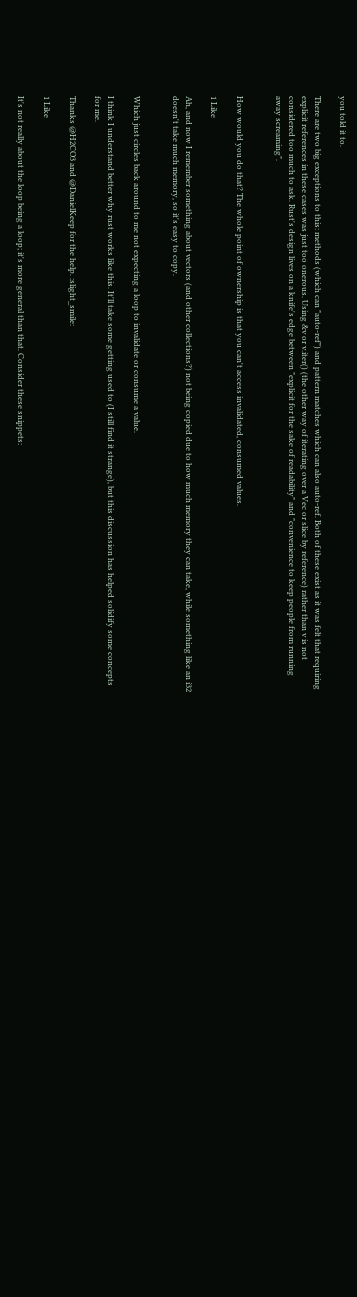you told it to.

There are two big exceptions to this: methods (which can "auto-ref") and pattern matches which can also auto-ref. Both of these exist as it was felt that requiring explicit references in these cases was just too onerous. Using &v or v.iter() (the other way of iterating over a Vec or slice by reference) rather than v is not considered too much to ask. Rust's design lives on a knife's edge between "explicit for the sake of readability" and "convenience to keep people from running away screaming".


How would you do that? The whole point of ownership is that you can't access invalidated, consumed values.

1 Like

Ah, and now I remember something about vectors (and other collections?) not being copied due to how much memory they can take, while something like an i32 doesn't take much memory, so it's easy to copy.


Which just circles back around to me not expecting a loop to invalidate or consume a value.

I think I understand better why rust works like this. It'll take some getting used to (I still find it strange), but this discussion has helped solidify some concepts for me.

Thanks @H2CO3 and @DanielKeep for the help. :slight_smile:

1 Like

It's not really about the loop being a loop; it's more general than that. Consider these snippets: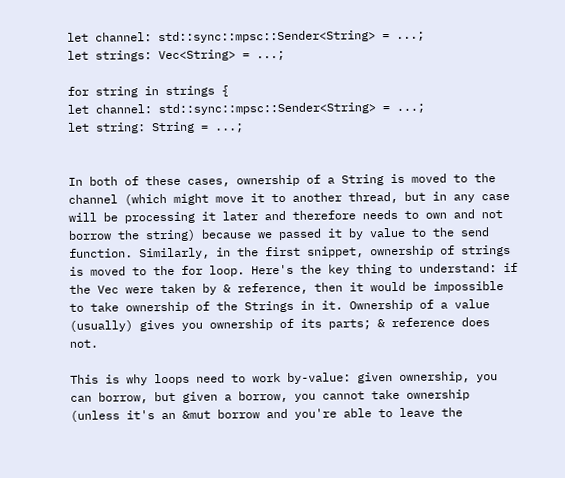let channel: std::sync::mpsc::Sender<String> = ...;
let strings: Vec<String> = ...;

for string in strings {
let channel: std::sync::mpsc::Sender<String> = ...;
let string: String = ...;


In both of these cases, ownership of a String is moved to the channel (which might move it to another thread, but in any case will be processing it later and therefore needs to own and not borrow the string) because we passed it by value to the send function. Similarly, in the first snippet, ownership of strings is moved to the for loop. Here's the key thing to understand: if the Vec were taken by & reference, then it would be impossible to take ownership of the Strings in it. Ownership of a value (usually) gives you ownership of its parts; & reference does not.

This is why loops need to work by-value: given ownership, you can borrow, but given a borrow, you cannot take ownership (unless it's an &mut borrow and you're able to leave the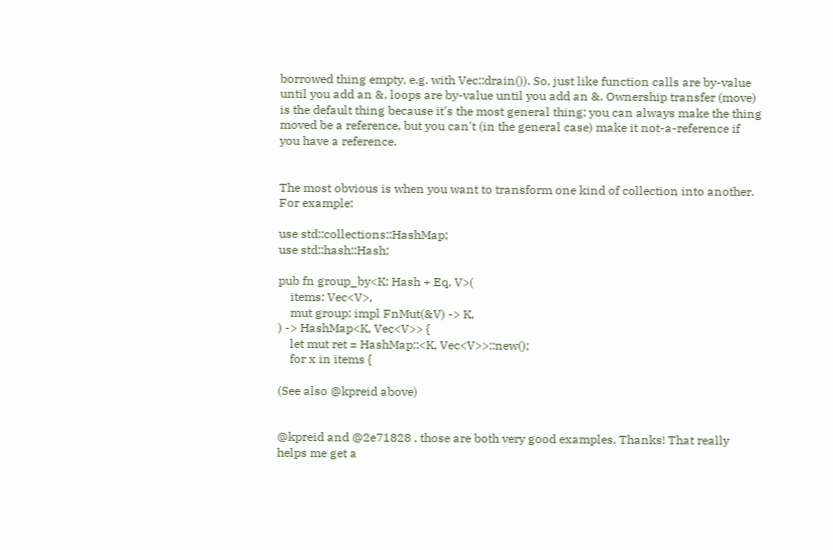borrowed thing empty, e.g. with Vec::drain()). So, just like function calls are by-value until you add an &, loops are by-value until you add an &. Ownership transfer (move) is the default thing because it's the most general thing; you can always make the thing moved be a reference, but you can't (in the general case) make it not-a-reference if you have a reference.


The most obvious is when you want to transform one kind of collection into another. For example:

use std::collections::HashMap;
use std::hash::Hash;

pub fn group_by<K: Hash + Eq, V>(
    items: Vec<V>,
    mut group: impl FnMut(&V) -> K,
) -> HashMap<K, Vec<V>> {
    let mut ret = HashMap::<K, Vec<V>>::new();
    for x in items {

(See also @kpreid above)


@kpreid and @2e71828 , those are both very good examples. Thanks! That really helps me get a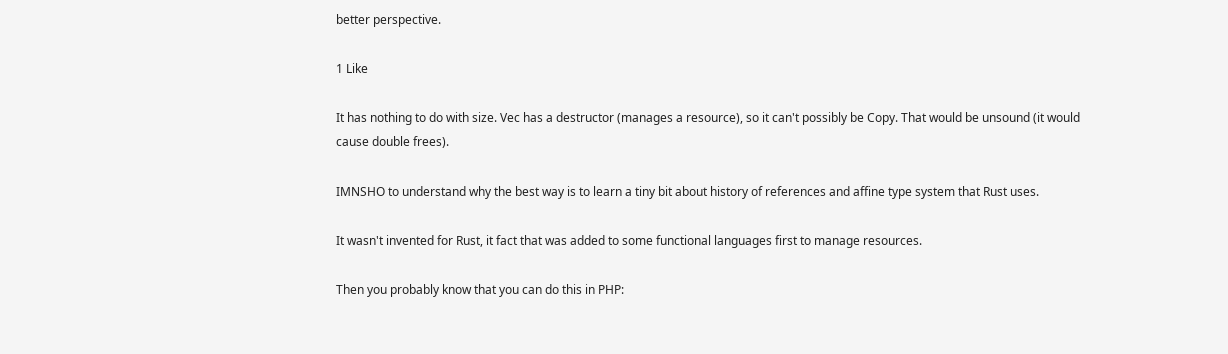better perspective.

1 Like

It has nothing to do with size. Vec has a destructor (manages a resource), so it can't possibly be Copy. That would be unsound (it would cause double frees).

IMNSHO to understand why the best way is to learn a tiny bit about history of references and affine type system that Rust uses.

It wasn't invented for Rust, it fact that was added to some functional languages first to manage resources.

Then you probably know that you can do this in PHP: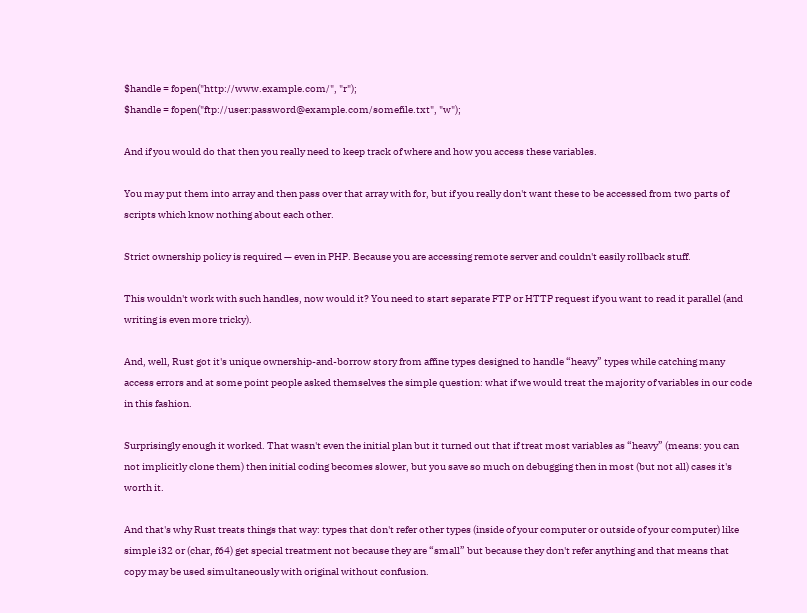$handle = fopen("http://www.example.com/", "r");
$handle = fopen("ftp://user:password@example.com/somefile.txt", "w");

And if you would do that then you really need to keep track of where and how you access these variables.

You may put them into array and then pass over that array with for, but if you really don't want these to be accessed from two parts of scripts which know nothing about each other.

Strict ownership policy is required — even in PHP. Because you are accessing remote server and couldn't easily rollback stuff.

This wouldn't work with such handles, now would it? You need to start separate FTP or HTTP request if you want to read it parallel (and writing is even more tricky).

And, well, Rust got it's unique ownership-and-borrow story from affine types designed to handle “heavy” types while catching many access errors and at some point people asked themselves the simple question: what if we would treat the majority of variables in our code in this fashion.

Surprisingly enough it worked. That wasn't even the initial plan but it turned out that if treat most variables as “heavy” (means: you can not implicitly clone them) then initial coding becomes slower, but you save so much on debugging then in most (but not all) cases it's worth it.

And that's why Rust treats things that way: types that don't refer other types (inside of your computer or outside of your computer) like simple i32 or (char, f64) get special treatment not because they are “small” but because they don't refer anything and that means that copy may be used simultaneously with original without confusion.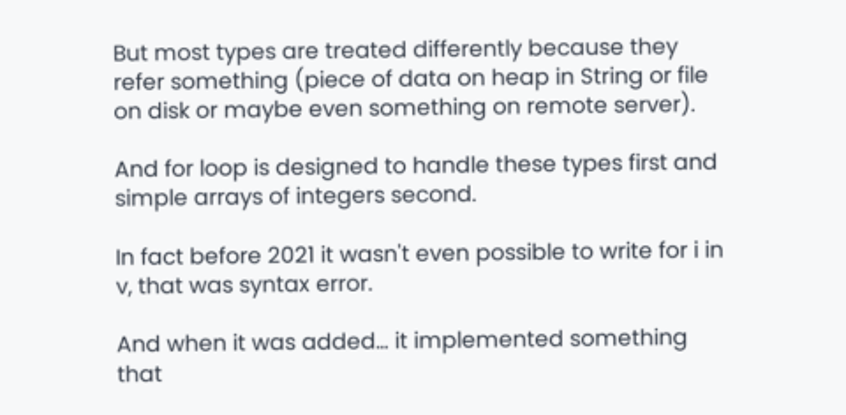But most types are treated differently because they refer something (piece of data on heap in String or file on disk or maybe even something on remote server).

And for loop is designed to handle these types first and simple arrays of integers second.

In fact before 2021 it wasn't even possible to write for i in v, that was syntax error.

And when it was added… it implemented something that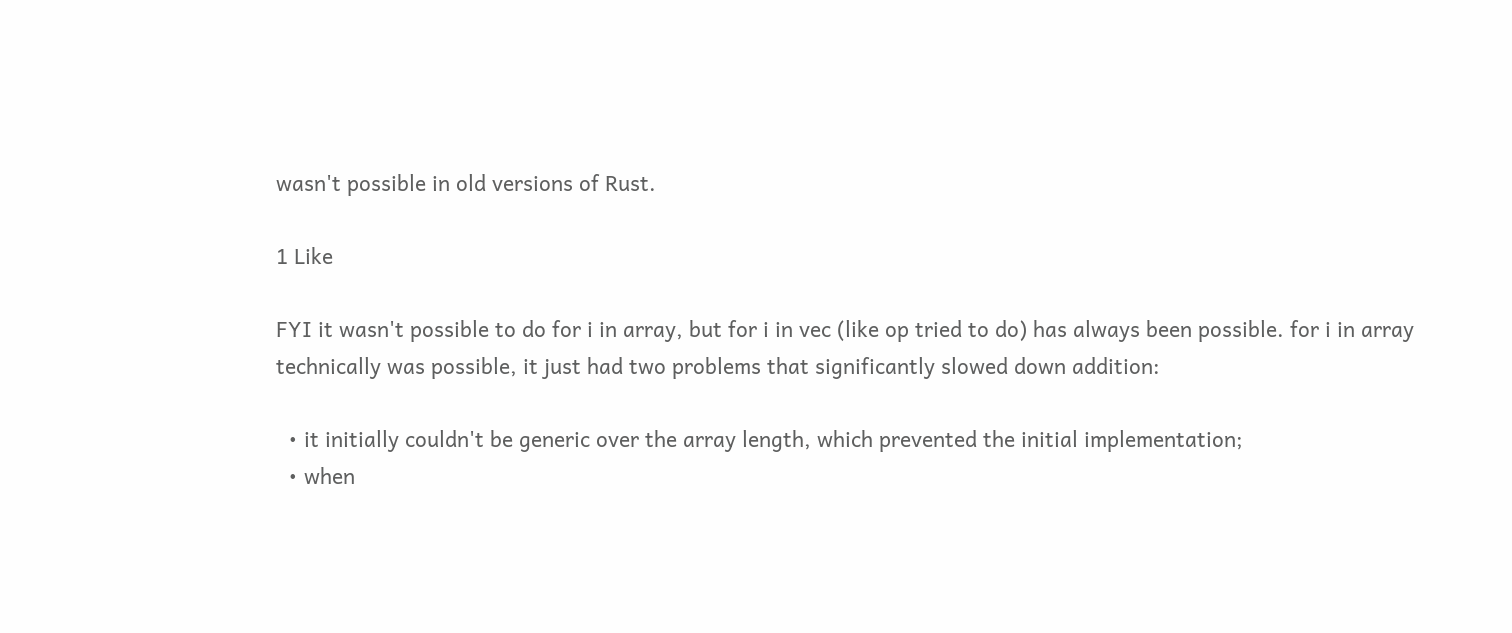wasn't possible in old versions of Rust.

1 Like

FYI it wasn't possible to do for i in array, but for i in vec (like op tried to do) has always been possible. for i in array technically was possible, it just had two problems that significantly slowed down addition:

  • it initially couldn't be generic over the array length, which prevented the initial implementation;
  • when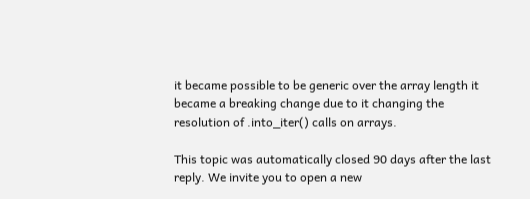it became possible to be generic over the array length it became a breaking change due to it changing the resolution of .into_iter() calls on arrays.

This topic was automatically closed 90 days after the last reply. We invite you to open a new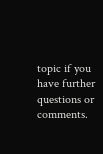topic if you have further questions or comments.